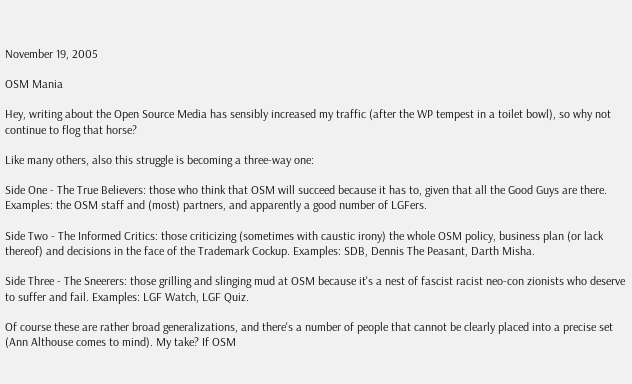November 19, 2005

OSM Mania

Hey, writing about the Open Source Media has sensibly increased my traffic (after the WP tempest in a toilet bowl), so why not continue to flog that horse?

Like many others, also this struggle is becoming a three-way one:

Side One - The True Believers: those who think that OSM will succeed because it has to, given that all the Good Guys are there. Examples: the OSM staff and (most) partners, and apparently a good number of LGFers.

Side Two - The Informed Critics: those criticizing (sometimes with caustic irony) the whole OSM policy, business plan (or lack thereof) and decisions in the face of the Trademark Cockup. Examples: SDB, Dennis The Peasant, Darth Misha.

Side Three - The Sneerers: those grilling and slinging mud at OSM because it's a nest of fascist racist neo-con zionists who deserve to suffer and fail. Examples: LGF Watch, LGF Quiz.

Of course these are rather broad generalizations, and there's a number of people that cannot be clearly placed into a precise set (Ann Althouse comes to mind). My take? If OSM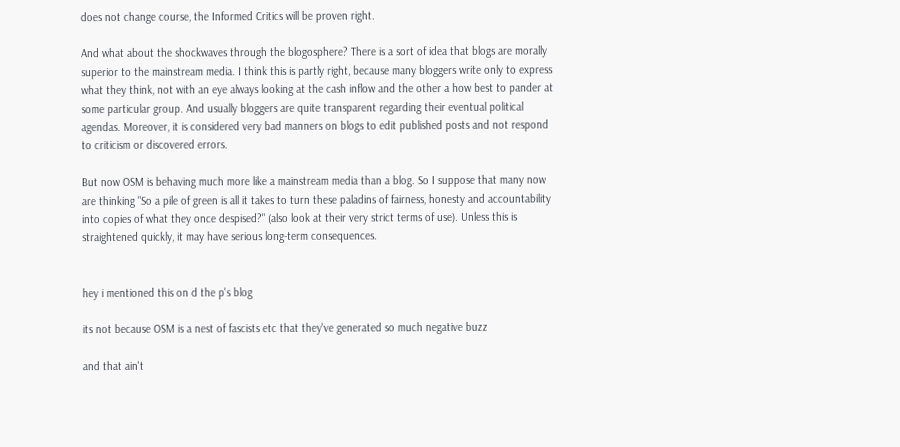does not change course, the Informed Critics will be proven right.

And what about the shockwaves through the blogosphere? There is a sort of idea that blogs are morally superior to the mainstream media. I think this is partly right, because many bloggers write only to express what they think, not with an eye always looking at the cash inflow and the other a how best to pander at some particular group. And usually bloggers are quite transparent regarding their eventual political agendas. Moreover, it is considered very bad manners on blogs to edit published posts and not respond to criticism or discovered errors.

But now OSM is behaving much more like a mainstream media than a blog. So I suppose that many now are thinking "So a pile of green is all it takes to turn these paladins of fairness, honesty and accountability into copies of what they once despised?" (also look at their very strict terms of use). Unless this is straightened quickly, it may have serious long-term consequences.


hey i mentioned this on d the p's blog

its not because OSM is a nest of fascists etc that they've generated so much negative buzz

and that ain't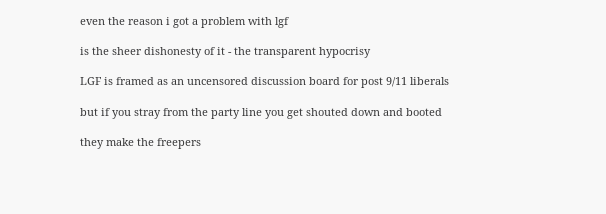even the reason i got a problem with lgf

is the sheer dishonesty of it - the transparent hypocrisy

LGF is framed as an uncensored discussion board for post 9/11 liberals

but if you stray from the party line you get shouted down and booted

they make the freepers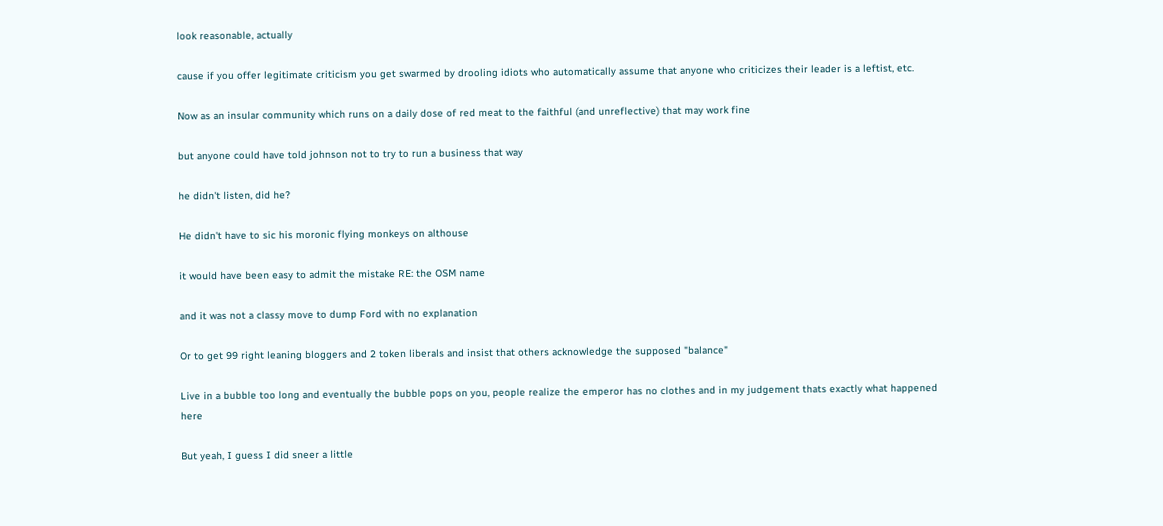look reasonable, actually

cause if you offer legitimate criticism you get swarmed by drooling idiots who automatically assume that anyone who criticizes their leader is a leftist, etc.

Now as an insular community which runs on a daily dose of red meat to the faithful (and unreflective) that may work fine

but anyone could have told johnson not to try to run a business that way

he didn't listen, did he?

He didn't have to sic his moronic flying monkeys on althouse

it would have been easy to admit the mistake RE: the OSM name

and it was not a classy move to dump Ford with no explanation

Or to get 99 right leaning bloggers and 2 token liberals and insist that others acknowledge the supposed "balance"

Live in a bubble too long and eventually the bubble pops on you, people realize the emperor has no clothes and in my judgement thats exactly what happened here

But yeah, I guess I did sneer a little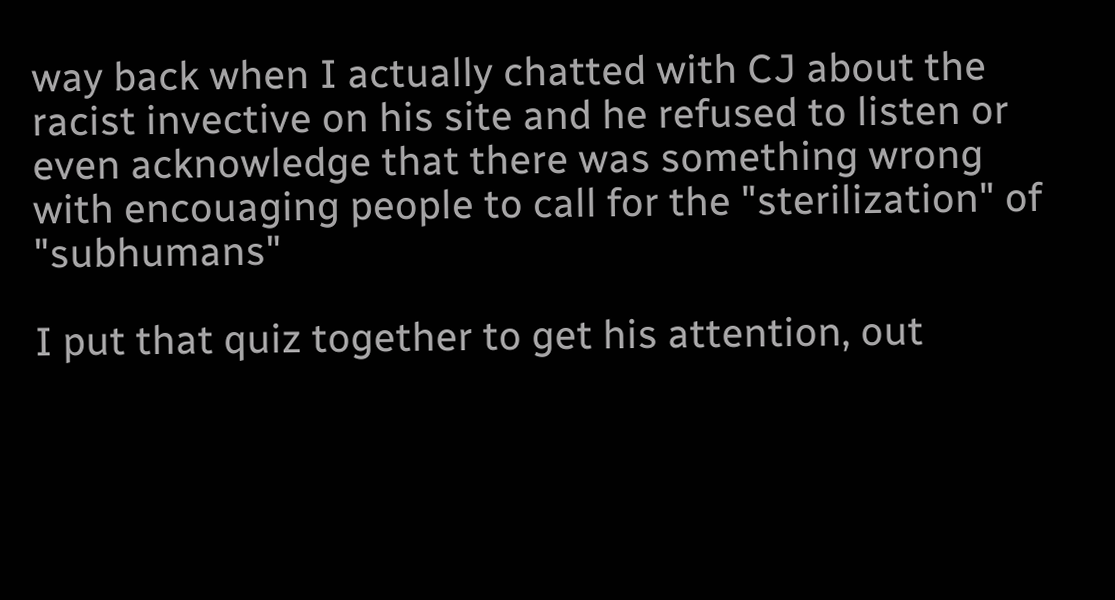way back when I actually chatted with CJ about the racist invective on his site and he refused to listen or even acknowledge that there was something wrong with encouaging people to call for the "sterilization" of "subhumans"

I put that quiz together to get his attention, out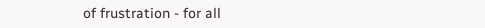of frustration - for all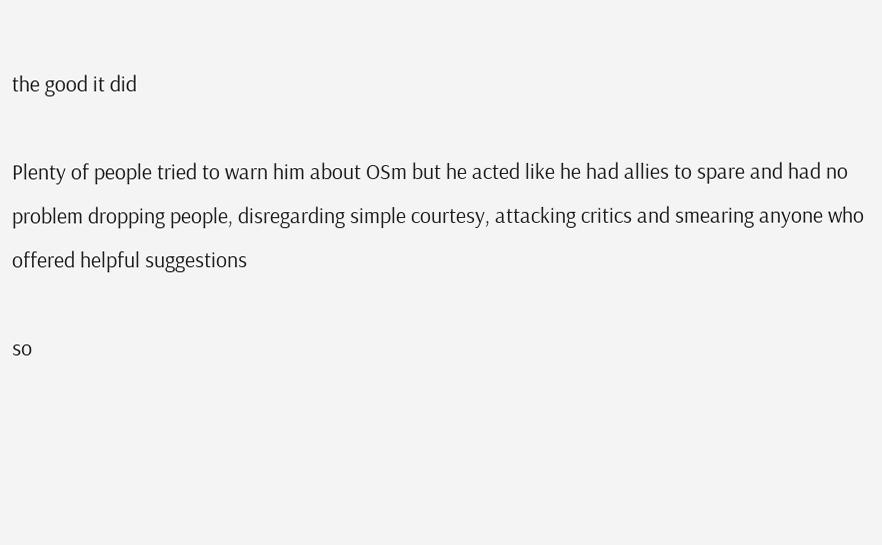the good it did

Plenty of people tried to warn him about OSm but he acted like he had allies to spare and had no problem dropping people, disregarding simple courtesy, attacking critics and smearing anyone who offered helpful suggestions

so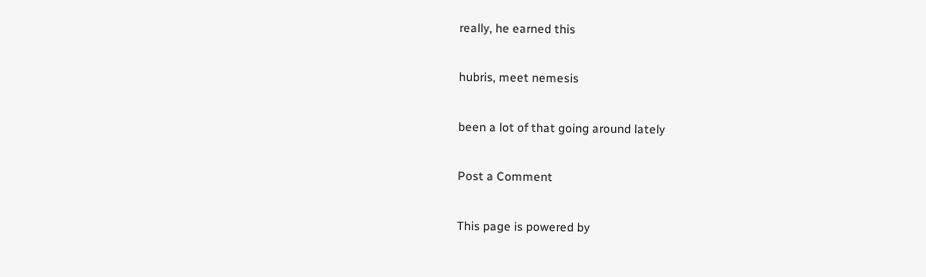really, he earned this

hubris, meet nemesis

been a lot of that going around lately

Post a Comment

This page is powered by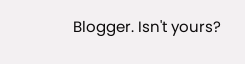Blogger. Isn't yours?